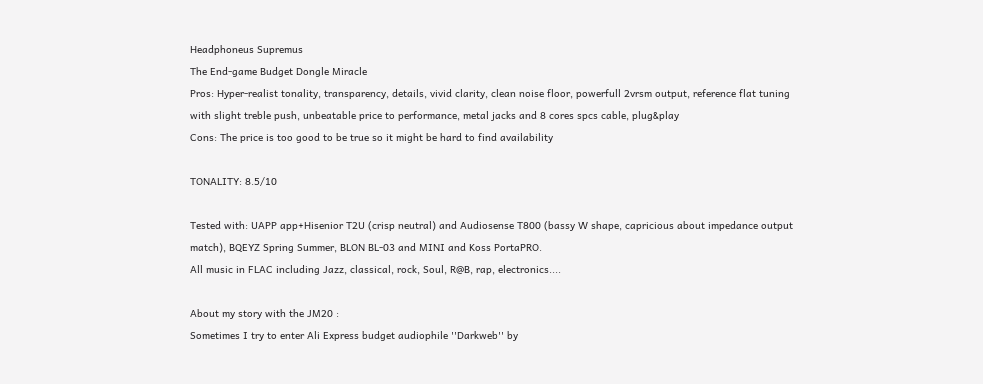Headphoneus Supremus
The End-game Budget Dongle Miracle
Pros: Hyper-realist tonality, transparency, details, vivid clarity, clean noise floor, powerfull 2vrsm output, reference flat tuning with slight treble push, unbeatable price to performance, metal jacks and 8 cores spcs cable, plug&play
Cons: The price is too good to be true so it might be hard to find availability

TONALITY: 8.5/10

Tested with: UAPP app+Hisenior T2U (crisp neutral) and Audiosense T800 (bassy W shape, capricious about impedance output match), BQEYZ Spring Summer, BLON BL-03 and MINI and Koss PortaPRO.
All music in FLAC including Jazz, classical, rock, Soul, R@B, rap, electronics....

About my story with the JM20 :
Sometimes I try to enter Ali Express budget audiophile ''Darkweb'' by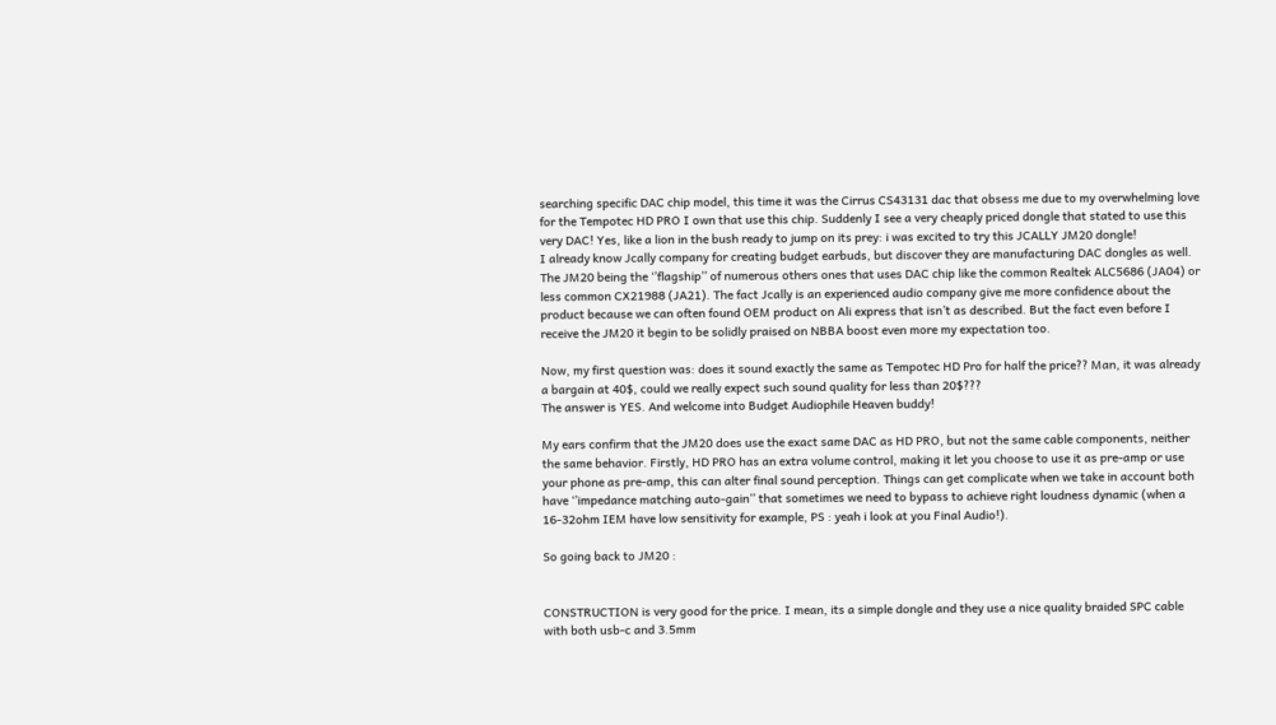searching specific DAC chip model, this time it was the Cirrus CS43131 dac that obsess me due to my overwhelming love for the Tempotec HD PRO I own that use this chip. Suddenly I see a very cheaply priced dongle that stated to use this very DAC! Yes, like a lion in the bush ready to jump on its prey: i was excited to try this JCALLY JM20 dongle!
I already know Jcally company for creating budget earbuds, but discover they are manufacturing DAC dongles as well. The JM20 being the ‘’flagship’’ of numerous others ones that uses DAC chip like the common Realtek ALC5686 (JA04) or less common CX21988 (JA21). The fact Jcally is an experienced audio company give me more confidence about the product because we can often found OEM product on Ali express that isn’t as described. But the fact even before I receive the JM20 it begin to be solidly praised on NBBA boost even more my expectation too.

Now, my first question was: does it sound exactly the same as Tempotec HD Pro for half the price?? Man, it was already a bargain at 40$, could we really expect such sound quality for less than 20$???
The answer is YES. And welcome into Budget Audiophile Heaven buddy!

My ears confirm that the JM20 does use the exact same DAC as HD PRO, but not the same cable components, neither the same behavior. Firstly, HD PRO has an extra volume control, making it let you choose to use it as pre-amp or use your phone as pre-amp, this can alter final sound perception. Things can get complicate when we take in account both have ‘’impedance matching auto-gain’’ that sometimes we need to bypass to achieve right loudness dynamic (when a 16-32ohm IEM have low sensitivity for example, PS : yeah i look at you Final Audio!).

So going back to JM20 :


CONSTRUCTION is very good for the price. I mean, its a simple dongle and they use a nice quality braided SPC cable with both usb-c and 3.5mm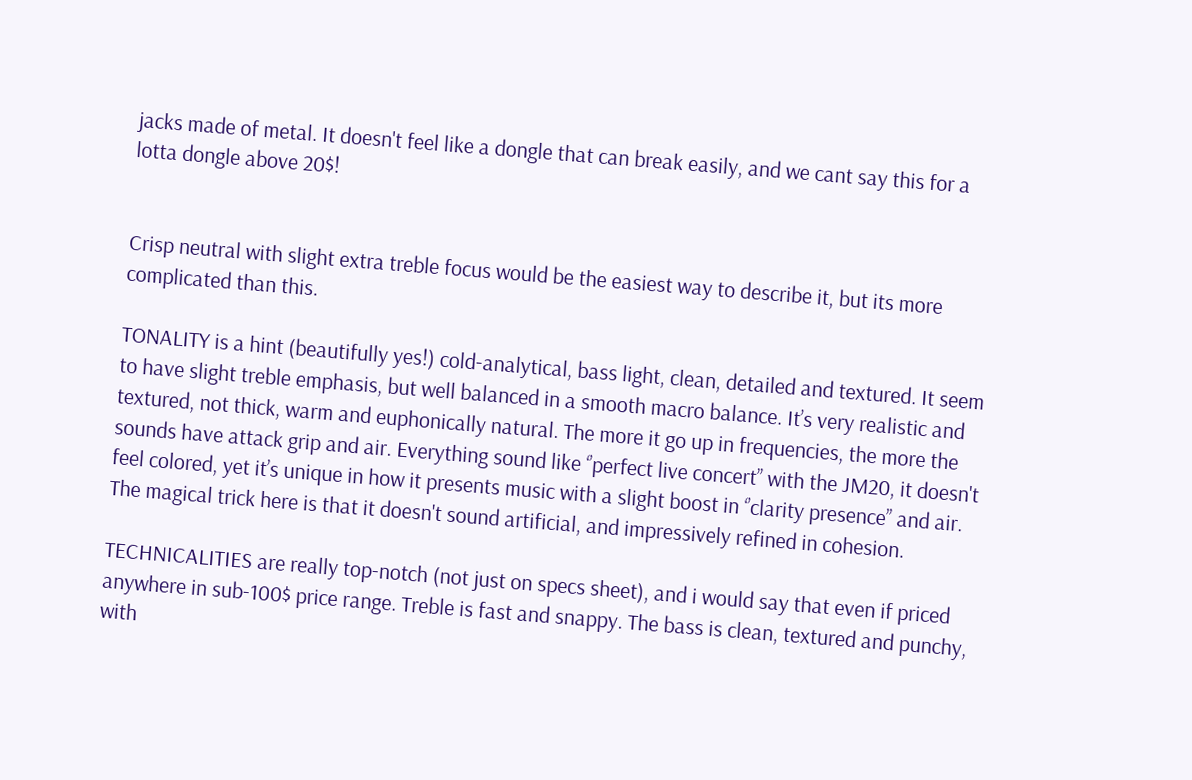jacks made of metal. It doesn't feel like a dongle that can break easily, and we cant say this for a lotta dongle above 20$!


Crisp neutral with slight extra treble focus would be the easiest way to describe it, but its more complicated than this.

TONALITY is a hint (beautifully yes!) cold-analytical, bass light, clean, detailed and textured. It seem to have slight treble emphasis, but well balanced in a smooth macro balance. It’s very realistic and textured, not thick, warm and euphonically natural. The more it go up in frequencies, the more the sounds have attack grip and air. Everything sound like ‘’perfect live concert’’ with the JM20, it doesn't feel colored, yet it’s unique in how it presents music with a slight boost in ‘’clarity presence’’ and air. The magical trick here is that it doesn't sound artificial, and impressively refined in cohesion.

TECHNICALITIES are really top-notch (not just on specs sheet), and i would say that even if priced anywhere in sub-100$ price range. Treble is fast and snappy. The bass is clean, textured and punchy, with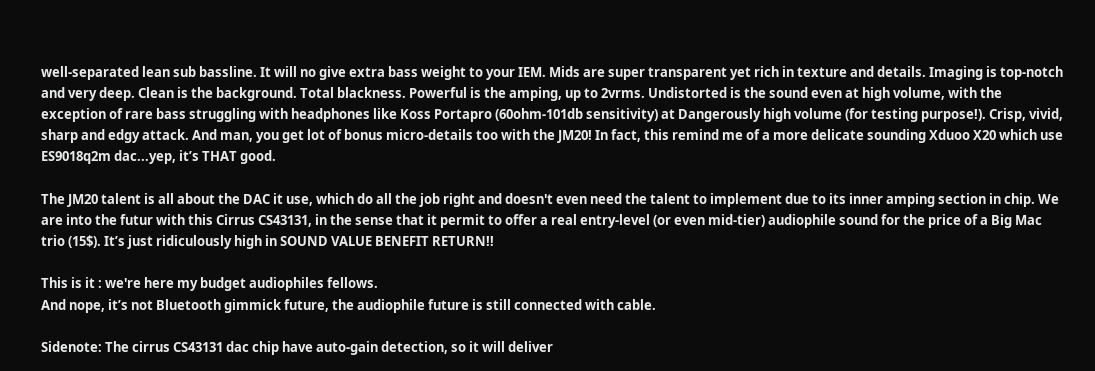well-separated lean sub bassline. It will no give extra bass weight to your IEM. Mids are super transparent yet rich in texture and details. Imaging is top-notch and very deep. Clean is the background. Total blackness. Powerful is the amping, up to 2vrms. Undistorted is the sound even at high volume, with the exception of rare bass struggling with headphones like Koss Portapro (60ohm-101db sensitivity) at Dangerously high volume (for testing purpose!). Crisp, vivid, sharp and edgy attack. And man, you get lot of bonus micro-details too with the JM20! In fact, this remind me of a more delicate sounding Xduoo X20 which use ES9018q2m dac...yep, it’s THAT good.

The JM20 talent is all about the DAC it use, which do all the job right and doesn't even need the talent to implement due to its inner amping section in chip. We are into the futur with this Cirrus CS43131, in the sense that it permit to offer a real entry-level (or even mid-tier) audiophile sound for the price of a Big Mac trio (15$). It’s just ridiculously high in SOUND VALUE BENEFIT RETURN!!

This is it : we're here my budget audiophiles fellows.
And nope, it’s not Bluetooth gimmick future, the audiophile future is still connected with cable.

Sidenote: The cirrus CS43131 dac chip have auto-gain detection, so it will deliver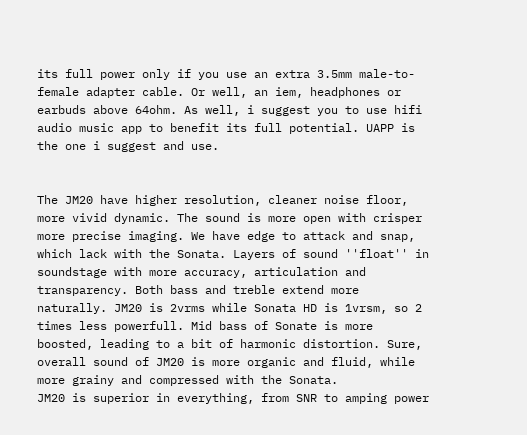its full power only if you use an extra 3.5mm male-to-female adapter cable. Or well, an iem, headphones or earbuds above 64ohm. As well, i suggest you to use hifi audio music app to benefit its full potential. UAPP is the one i suggest and use.


The JM20 have higher resolution, cleaner noise floor, more vivid dynamic. The sound is more open with crisper more precise imaging. We have edge to attack and snap, which lack with the Sonata. Layers of sound ''float'' in soundstage with more accuracy, articulation and transparency. Both bass and treble extend more naturally. JM20 is 2vrms while Sonata HD is 1vrsm, so 2 times less powerfull. Mid bass of Sonate is more boosted, leading to a bit of harmonic distortion. Sure, overall sound of JM20 is more organic and fluid, while more grainy and compressed with the Sonata.
JM20 is superior in everything, from SNR to amping power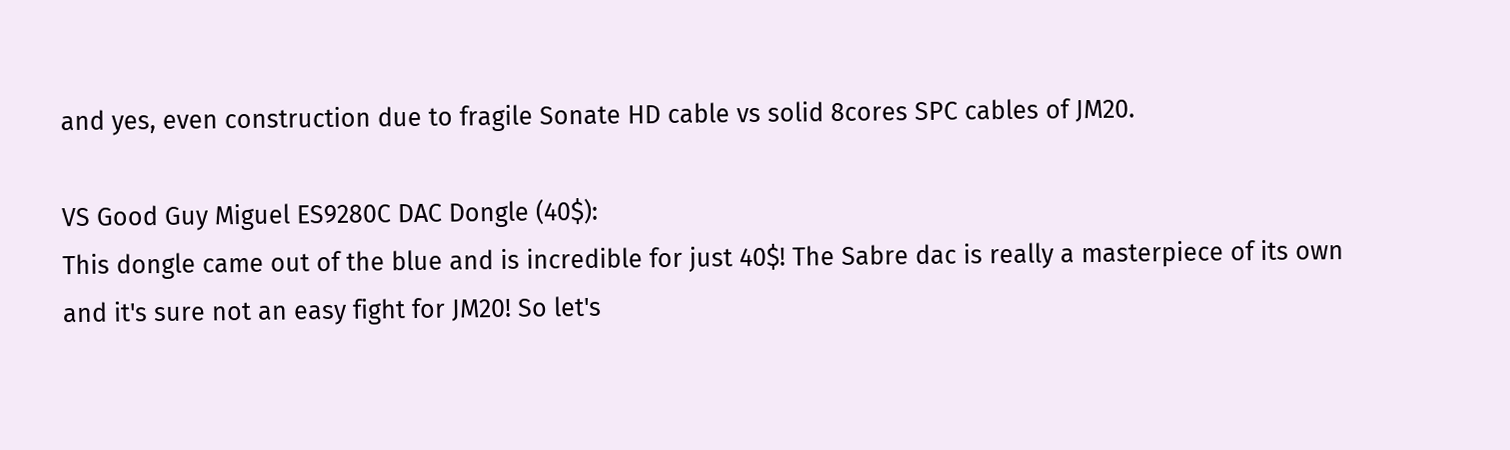and yes, even construction due to fragile Sonate HD cable vs solid 8cores SPC cables of JM20.

VS Good Guy Miguel ES9280C DAC Dongle (40$):
This dongle came out of the blue and is incredible for just 40$! The Sabre dac is really a masterpiece of its own and it's sure not an easy fight for JM20! So let's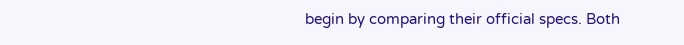begin by comparing their official specs. Both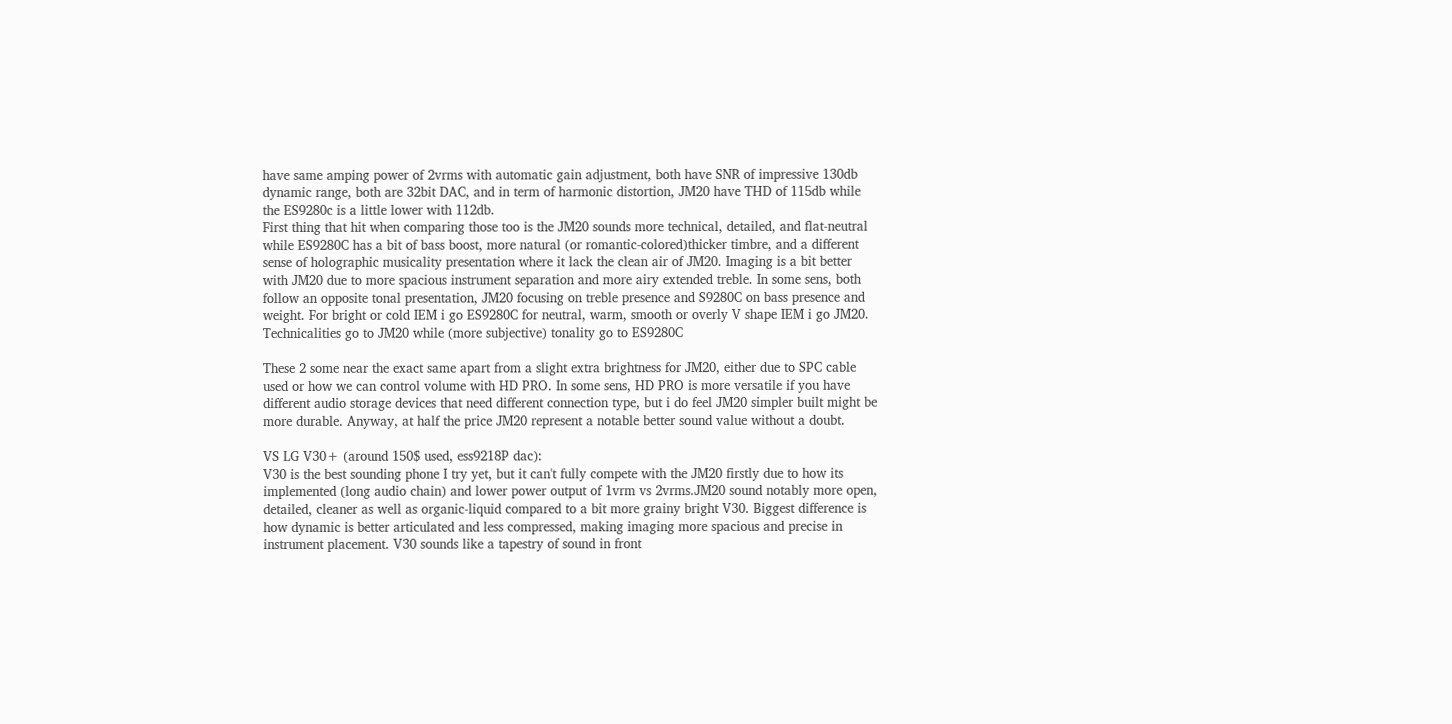have same amping power of 2vrms with automatic gain adjustment, both have SNR of impressive 130db dynamic range, both are 32bit DAC, and in term of harmonic distortion, JM20 have THD of 115db while the ES9280c is a little lower with 112db.
First thing that hit when comparing those too is the JM20 sounds more technical, detailed, and flat-neutral while ES9280C has a bit of bass boost, more natural (or romantic-colored)thicker timbre, and a different sense of holographic musicality presentation where it lack the clean air of JM20. Imaging is a bit better with JM20 due to more spacious instrument separation and more airy extended treble. In some sens, both follow an opposite tonal presentation, JM20 focusing on treble presence and S9280C on bass presence and weight. For bright or cold IEM i go ES9280C for neutral, warm, smooth or overly V shape IEM i go JM20.
Technicalities go to JM20 while (more subjective) tonality go to ES9280C

These 2 some near the exact same apart from a slight extra brightness for JM20, either due to SPC cable used or how we can control volume with HD PRO. In some sens, HD PRO is more versatile if you have different audio storage devices that need different connection type, but i do feel JM20 simpler built might be more durable. Anyway, at half the price JM20 represent a notable better sound value without a doubt.

VS LG V30+ (around 150$ used, ess9218P dac):
V30 is the best sounding phone I try yet, but it can't fully compete with the JM20 firstly due to how its implemented (long audio chain) and lower power output of 1vrm vs 2vrms.JM20 sound notably more open, detailed, cleaner as well as organic-liquid compared to a bit more grainy bright V30. Biggest difference is how dynamic is better articulated and less compressed, making imaging more spacious and precise in instrument placement. V30 sounds like a tapestry of sound in front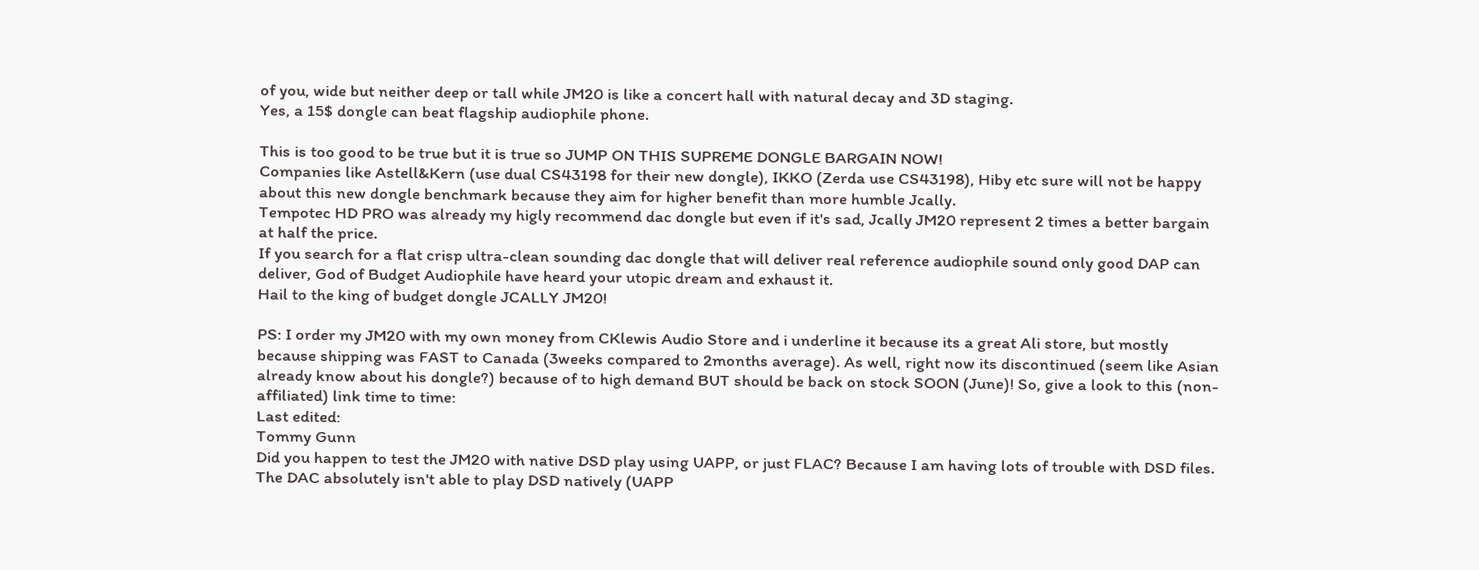of you, wide but neither deep or tall while JM20 is like a concert hall with natural decay and 3D staging.
Yes, a 15$ dongle can beat flagship audiophile phone.

This is too good to be true but it is true so JUMP ON THIS SUPREME DONGLE BARGAIN NOW!
Companies like Astell&Kern (use dual CS43198 for their new dongle), IKKO (Zerda use CS43198), Hiby etc sure will not be happy about this new dongle benchmark because they aim for higher benefit than more humble Jcally.
Tempotec HD PRO was already my higly recommend dac dongle but even if it's sad, Jcally JM20 represent 2 times a better bargain at half the price.
If you search for a flat crisp ultra-clean sounding dac dongle that will deliver real reference audiophile sound only good DAP can deliver, God of Budget Audiophile have heard your utopic dream and exhaust it.
Hail to the king of budget dongle JCALLY JM20!

PS: I order my JM20 with my own money from CKlewis Audio Store and i underline it because its a great Ali store, but mostly because shipping was FAST to Canada (3weeks compared to 2months average). As well, right now its discontinued (seem like Asian already know about his dongle?) because of to high demand BUT should be back on stock SOON (June)! So, give a look to this (non-affiliated) link time to time:
Last edited:
Tommy Gunn
Did you happen to test the JM20 with native DSD play using UAPP, or just FLAC? Because I am having lots of trouble with DSD files. The DAC absolutely isn't able to play DSD natively (UAPP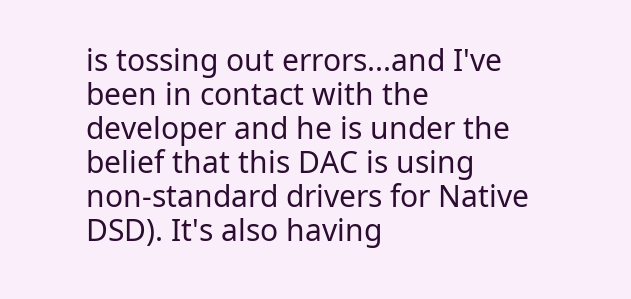is tossing out errors...and I've been in contact with the developer and he is under the belief that this DAC is using non-standard drivers for Native DSD). It's also having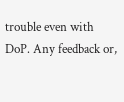trouble even with DoP. Any feedback or,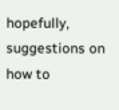hopefully, suggestions on how to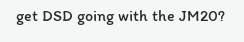get DSD going with the JM20?